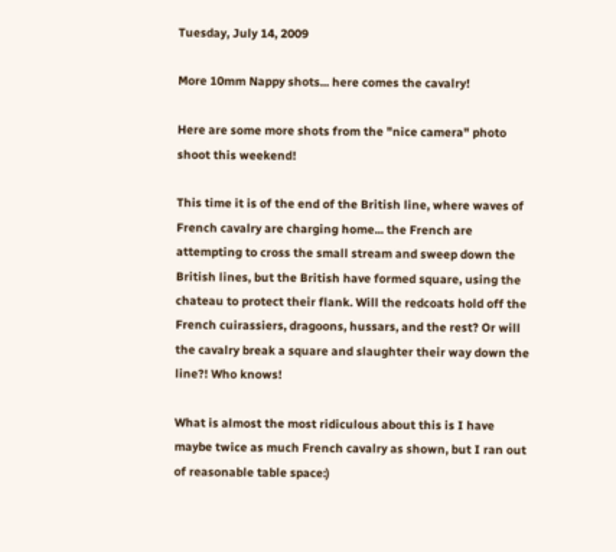Tuesday, July 14, 2009

More 10mm Nappy shots... here comes the cavalry!

Here are some more shots from the "nice camera" photo shoot this weekend!

This time it is of the end of the British line, where waves of French cavalry are charging home... the French are attempting to cross the small stream and sweep down the British lines, but the British have formed square, using the chateau to protect their flank. Will the redcoats hold off the French cuirassiers, dragoons, hussars, and the rest? Or will the cavalry break a square and slaughter their way down the line?! Who knows!

What is almost the most ridiculous about this is I have maybe twice as much French cavalry as shown, but I ran out of reasonable table space:)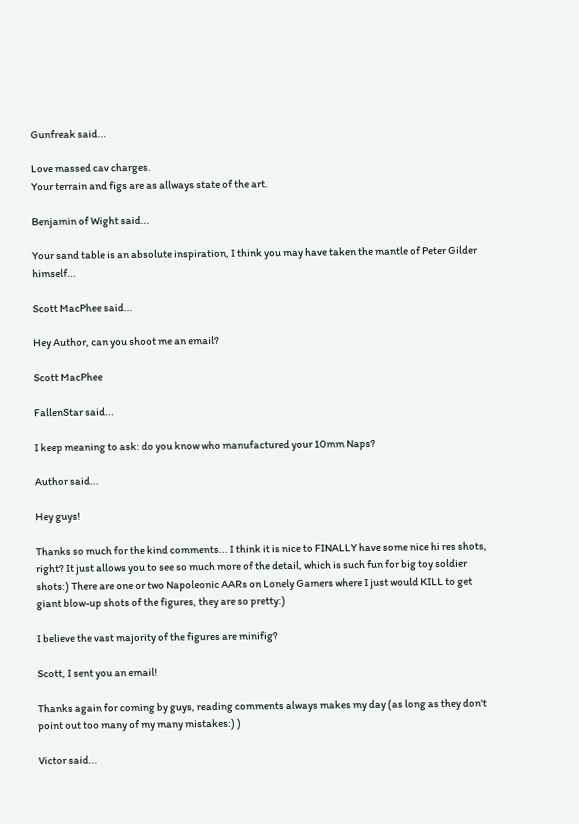Gunfreak said...

Love massed cav charges.
Your terrain and figs are as allways state of the art.

Benjamin of Wight said...

Your sand table is an absolute inspiration, I think you may have taken the mantle of Peter Gilder himself...

Scott MacPhee said...

Hey Author, can you shoot me an email?

Scott MacPhee

FallenStar said...

I keep meaning to ask: do you know who manufactured your 10mm Naps?

Author said...

Hey guys!

Thanks so much for the kind comments... I think it is nice to FINALLY have some nice hi res shots, right? It just allows you to see so much more of the detail, which is such fun for big toy soldier shots:) There are one or two Napoleonic AARs on Lonely Gamers where I just would KILL to get giant blow-up shots of the figures, they are so pretty:)

I believe the vast majority of the figures are minifig?

Scott, I sent you an email!

Thanks again for coming by guys, reading comments always makes my day (as long as they don't point out too many of my many mistakes:) )

Victor said...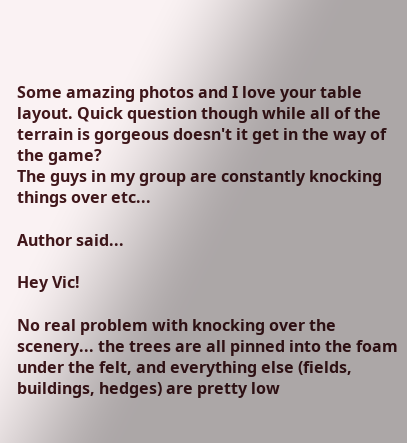Some amazing photos and I love your table layout. Quick question though while all of the terrain is gorgeous doesn't it get in the way of the game?
The guys in my group are constantly knocking things over etc...

Author said...

Hey Vic!

No real problem with knocking over the scenery... the trees are all pinned into the foam under the felt, and everything else (fields, buildings, hedges) are pretty low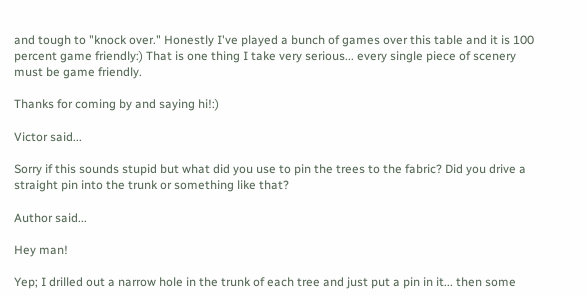and tough to "knock over." Honestly I've played a bunch of games over this table and it is 100 percent game friendly:) That is one thing I take very serious... every single piece of scenery must be game friendly.

Thanks for coming by and saying hi!:)

Victor said...

Sorry if this sounds stupid but what did you use to pin the trees to the fabric? Did you drive a straight pin into the trunk or something like that?

Author said...

Hey man!

Yep; I drilled out a narrow hole in the trunk of each tree and just put a pin in it... then some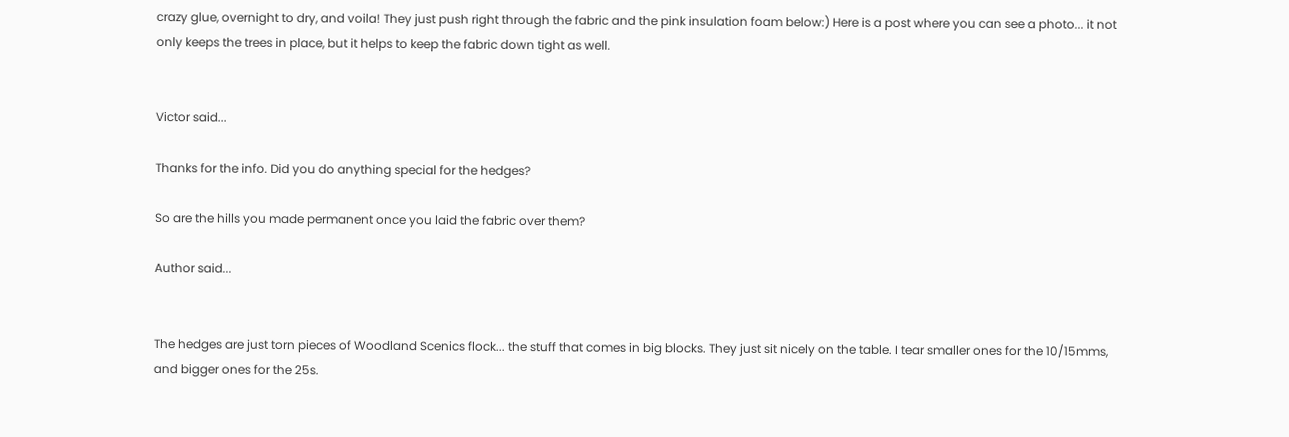crazy glue, overnight to dry, and voila! They just push right through the fabric and the pink insulation foam below:) Here is a post where you can see a photo... it not only keeps the trees in place, but it helps to keep the fabric down tight as well.


Victor said...

Thanks for the info. Did you do anything special for the hedges?

So are the hills you made permanent once you laid the fabric over them?

Author said...


The hedges are just torn pieces of Woodland Scenics flock... the stuff that comes in big blocks. They just sit nicely on the table. I tear smaller ones for the 10/15mms, and bigger ones for the 25s.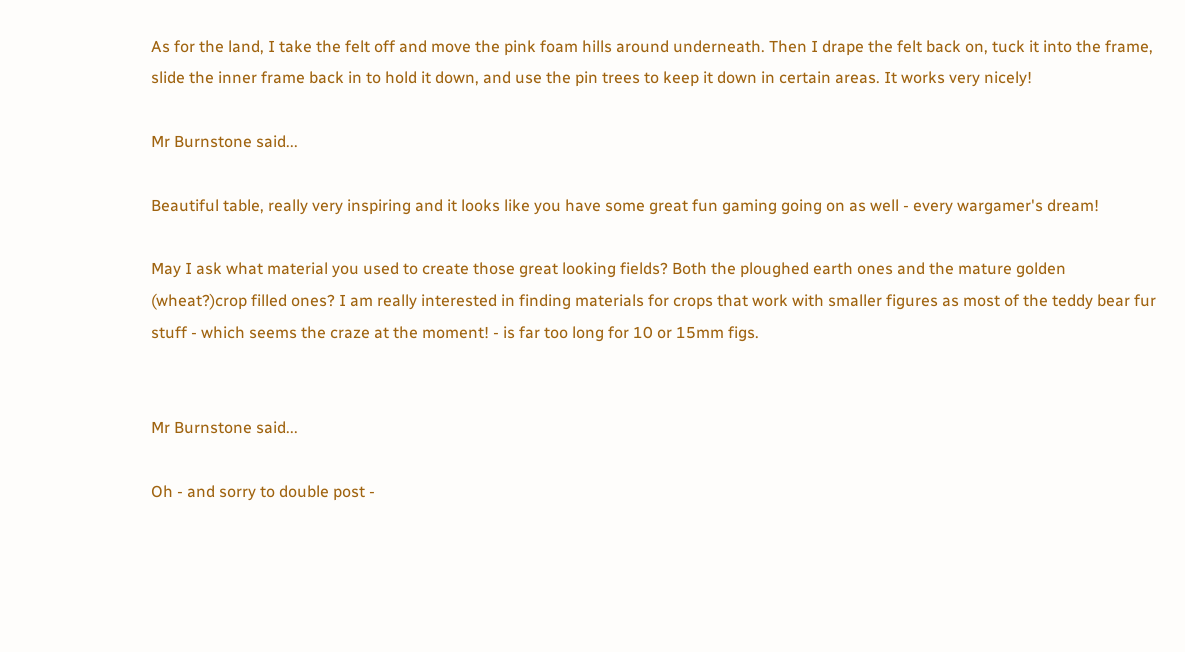As for the land, I take the felt off and move the pink foam hills around underneath. Then I drape the felt back on, tuck it into the frame, slide the inner frame back in to hold it down, and use the pin trees to keep it down in certain areas. It works very nicely!

Mr Burnstone said...

Beautiful table, really very inspiring and it looks like you have some great fun gaming going on as well - every wargamer's dream!

May I ask what material you used to create those great looking fields? Both the ploughed earth ones and the mature golden (wheat?)crop filled ones? I am really interested in finding materials for crops that work with smaller figures as most of the teddy bear fur stuff - which seems the craze at the moment! - is far too long for 10 or 15mm figs.


Mr Burnstone said...

Oh - and sorry to double post -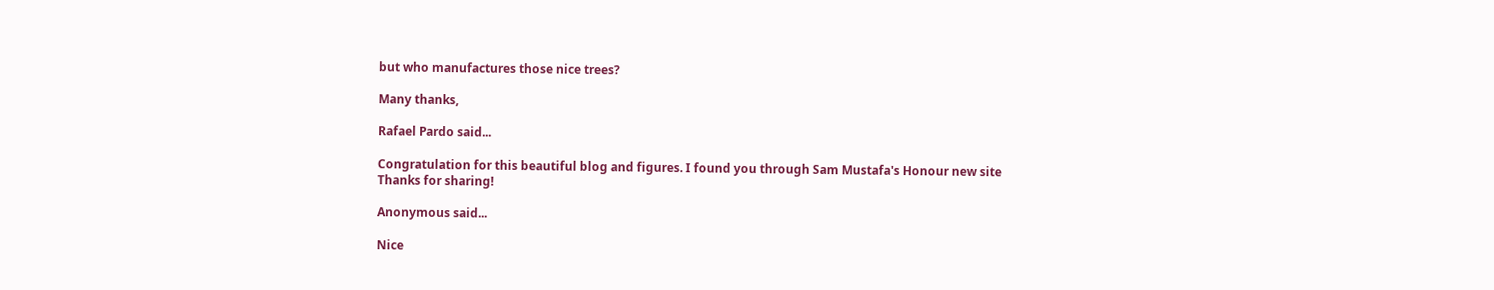but who manufactures those nice trees?

Many thanks,

Rafael Pardo said...

Congratulation for this beautiful blog and figures. I found you through Sam Mustafa's Honour new site
Thanks for sharing!

Anonymous said...

Nice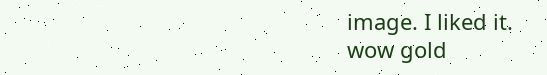image. I liked it.
wow gold